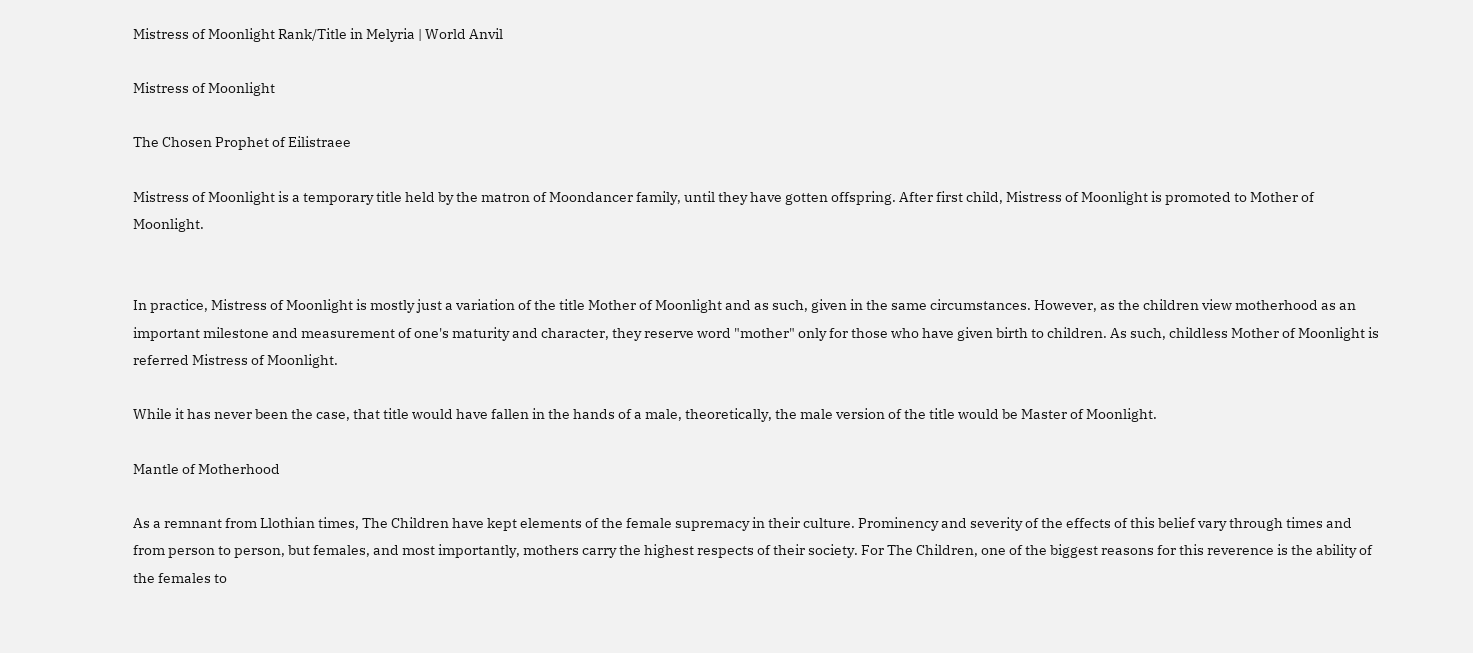Mistress of Moonlight Rank/Title in Melyria | World Anvil

Mistress of Moonlight

The Chosen Prophet of Eilistraee

Mistress of Moonlight is a temporary title held by the matron of Moondancer family, until they have gotten offspring. After first child, Mistress of Moonlight is promoted to Mother of Moonlight.


In practice, Mistress of Moonlight is mostly just a variation of the title Mother of Moonlight and as such, given in the same circumstances. However, as the children view motherhood as an important milestone and measurement of one's maturity and character, they reserve word "mother" only for those who have given birth to children. As such, childless Mother of Moonlight is referred Mistress of Moonlight.

While it has never been the case, that title would have fallen in the hands of a male, theoretically, the male version of the title would be Master of Moonlight.

Mantle of Motherhood

As a remnant from Llothian times, The Children have kept elements of the female supremacy in their culture. Prominency and severity of the effects of this belief vary through times and from person to person, but females, and most importantly, mothers carry the highest respects of their society. For The Children, one of the biggest reasons for this reverence is the ability of the females to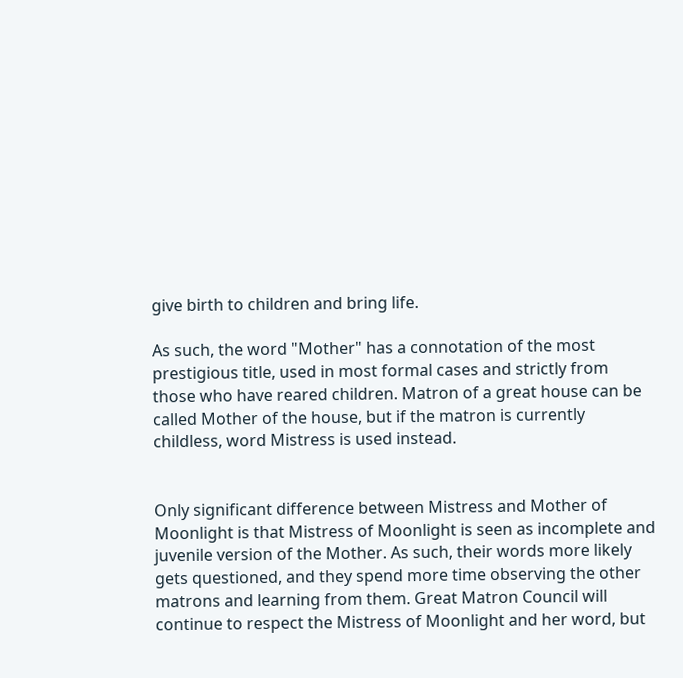give birth to children and bring life.

As such, the word "Mother" has a connotation of the most prestigious title, used in most formal cases and strictly from those who have reared children. Matron of a great house can be called Mother of the house, but if the matron is currently childless, word Mistress is used instead.


Only significant difference between Mistress and Mother of Moonlight is that Mistress of Moonlight is seen as incomplete and juvenile version of the Mother. As such, their words more likely gets questioned, and they spend more time observing the other matrons and learning from them. Great Matron Council will continue to respect the Mistress of Moonlight and her word, but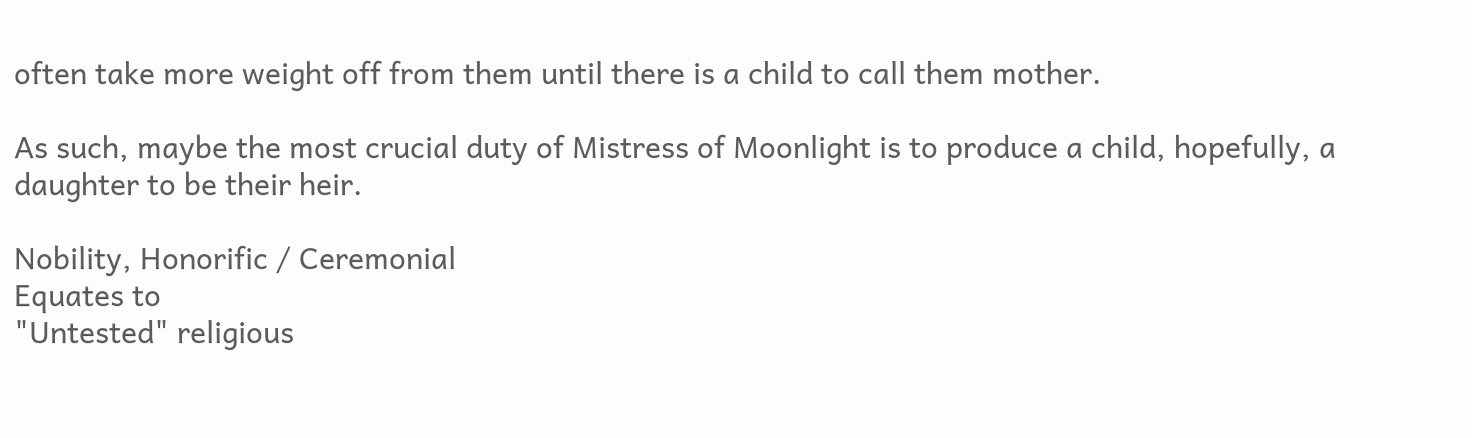often take more weight off from them until there is a child to call them mother.

As such, maybe the most crucial duty of Mistress of Moonlight is to produce a child, hopefully, a daughter to be their heir.

Nobility, Honorific / Ceremonial
Equates to
"Untested" religious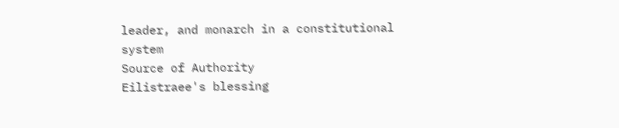leader, and monarch in a constitutional system
Source of Authority
Eilistraee's blessing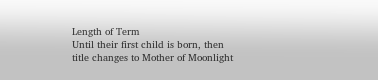Length of Term
Until their first child is born, then title changes to Mother of Moonlight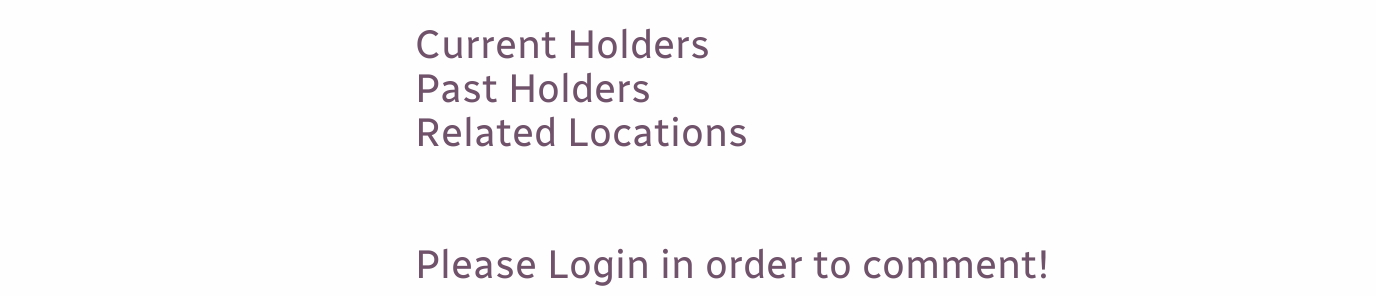Current Holders
Past Holders
Related Locations


Please Login in order to comment!